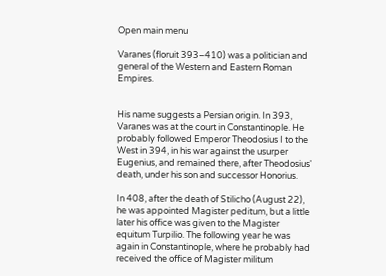Open main menu

Varanes (floruit 393–410) was a politician and general of the Western and Eastern Roman Empires.


His name suggests a Persian origin. In 393, Varanes was at the court in Constantinople. He probably followed Emperor Theodosius I to the West in 394, in his war against the usurper Eugenius, and remained there, after Theodosius' death, under his son and successor Honorius.

In 408, after the death of Stilicho (August 22), he was appointed Magister peditum, but a little later his office was given to the Magister equitum Turpilio. The following year he was again in Constantinople, where he probably had received the office of Magister militum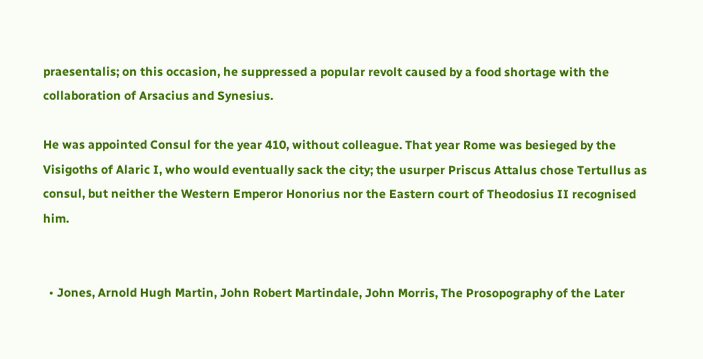praesentalis; on this occasion, he suppressed a popular revolt caused by a food shortage with the collaboration of Arsacius and Synesius.

He was appointed Consul for the year 410, without colleague. That year Rome was besieged by the Visigoths of Alaric I, who would eventually sack the city; the usurper Priscus Attalus chose Tertullus as consul, but neither the Western Emperor Honorius nor the Eastern court of Theodosius II recognised him.


  • Jones, Arnold Hugh Martin, John Robert Martindale, John Morris, The Prosopography of the Later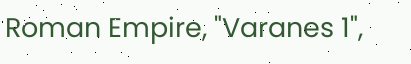Roman Empire, "Varanes 1",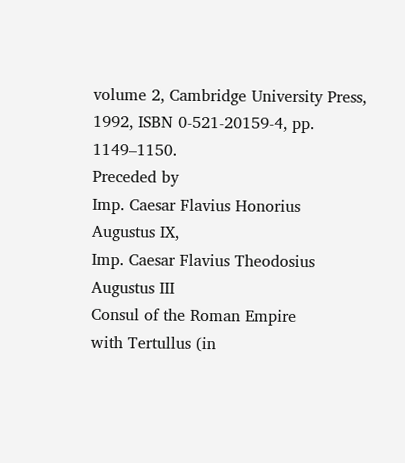volume 2, Cambridge University Press, 1992, ISBN 0-521-20159-4, pp. 1149–1150.
Preceded by
Imp. Caesar Flavius Honorius Augustus IX,
Imp. Caesar Flavius Theodosius Augustus III
Consul of the Roman Empire
with Tertullus (in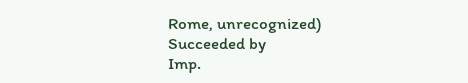Rome, unrecognized)
Succeeded by
Imp.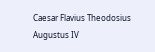Caesar Flavius Theodosius Augustus IV